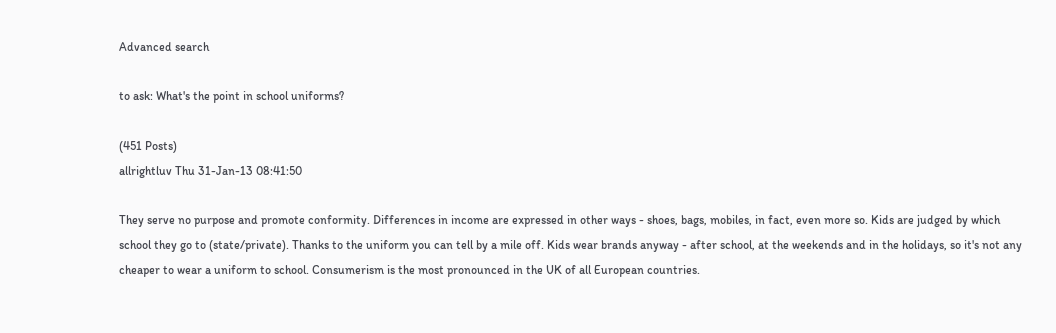Advanced search

to ask: What's the point in school uniforms?

(451 Posts)
allrightluv Thu 31-Jan-13 08:41:50

They serve no purpose and promote conformity. Differences in income are expressed in other ways - shoes, bags, mobiles, in fact, even more so. Kids are judged by which school they go to (state/private). Thanks to the uniform you can tell by a mile off. Kids wear brands anyway - after school, at the weekends and in the holidays, so it's not any cheaper to wear a uniform to school. Consumerism is the most pronounced in the UK of all European countries.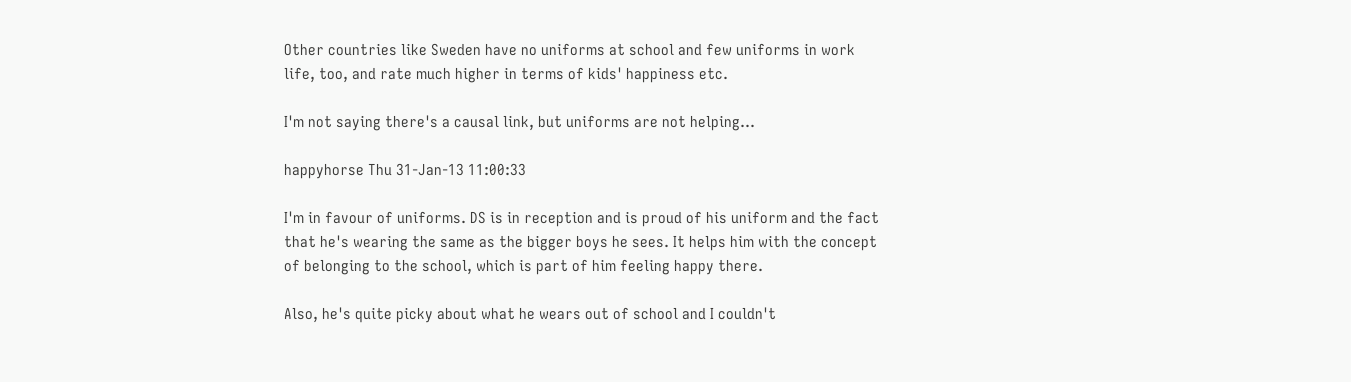Other countries like Sweden have no uniforms at school and few uniforms in work life, too, and rate much higher in terms of kids' happiness etc.

I'm not saying there's a causal link, but uniforms are not helping...

happyhorse Thu 31-Jan-13 11:00:33

I'm in favour of uniforms. DS is in reception and is proud of his uniform and the fact that he's wearing the same as the bigger boys he sees. It helps him with the concept of belonging to the school, which is part of him feeling happy there.

Also, he's quite picky about what he wears out of school and I couldn't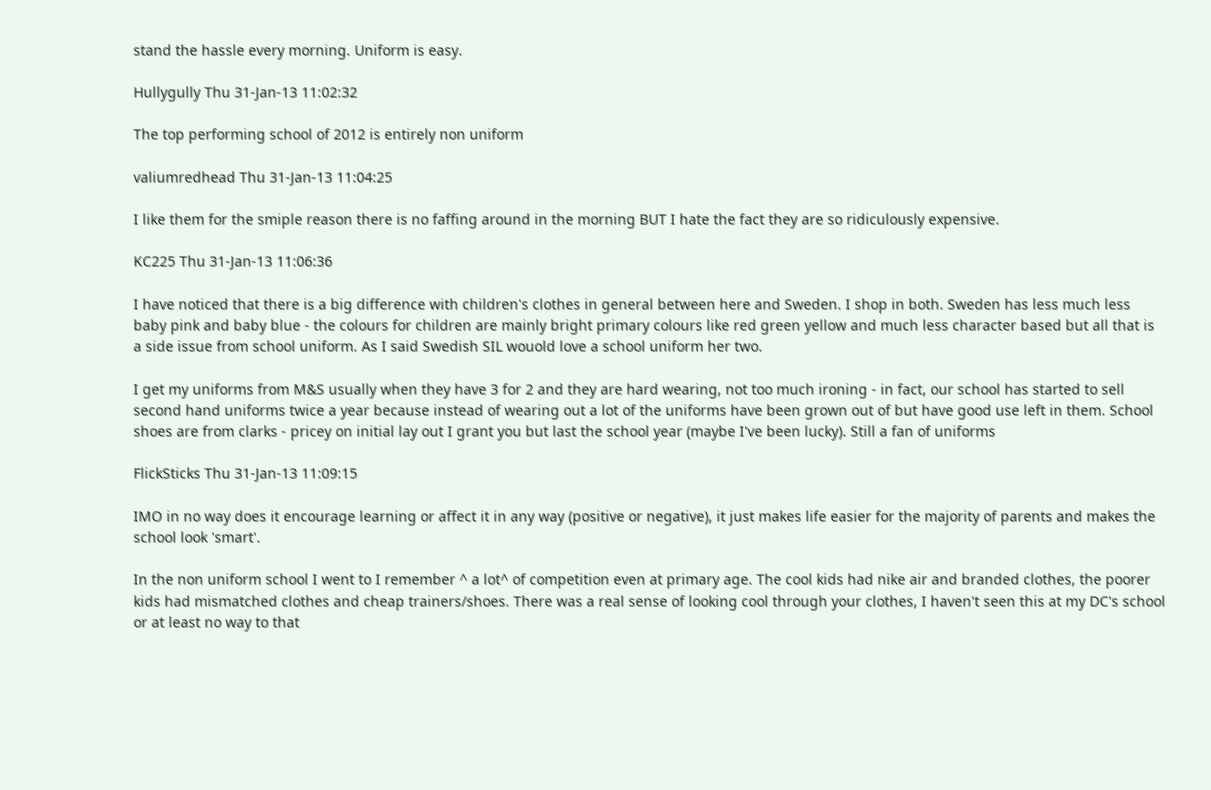stand the hassle every morning. Uniform is easy.

Hullygully Thu 31-Jan-13 11:02:32

The top performing school of 2012 is entirely non uniform

valiumredhead Thu 31-Jan-13 11:04:25

I like them for the smiple reason there is no faffing around in the morning BUT I hate the fact they are so ridiculously expensive.

KC225 Thu 31-Jan-13 11:06:36

I have noticed that there is a big difference with children's clothes in general between here and Sweden. I shop in both. Sweden has less much less baby pink and baby blue - the colours for children are mainly bright primary colours like red green yellow and much less character based but all that is a side issue from school uniform. As I said Swedish SIL wouold love a school uniform her two.

I get my uniforms from M&S usually when they have 3 for 2 and they are hard wearing, not too much ironing - in fact, our school has started to sell second hand uniforms twice a year because instead of wearing out a lot of the uniforms have been grown out of but have good use left in them. School shoes are from clarks - pricey on initial lay out I grant you but last the school year (maybe I've been lucky). Still a fan of uniforms

FlickSticks Thu 31-Jan-13 11:09:15

IMO in no way does it encourage learning or affect it in any way (positive or negative), it just makes life easier for the majority of parents and makes the school look 'smart'.

In the non uniform school I went to I remember ^ a lot^ of competition even at primary age. The cool kids had nike air and branded clothes, the poorer kids had mismatched clothes and cheap trainers/shoes. There was a real sense of looking cool through your clothes, I haven't seen this at my DC's school or at least no way to that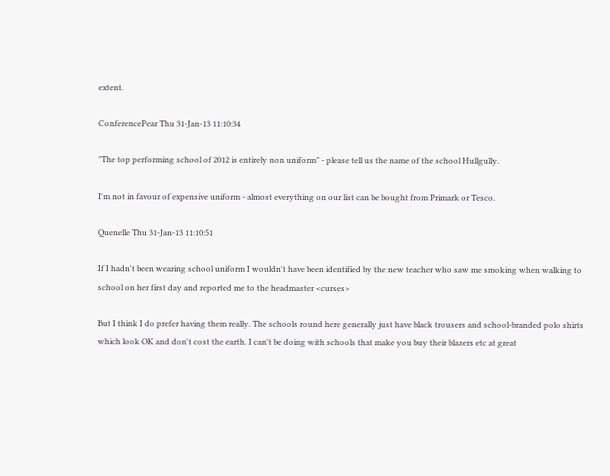extent.

ConferencePear Thu 31-Jan-13 11:10:34

"The top performing school of 2012 is entirely non uniform" - please tell us the name of the school Hullgully.

I'm not in favour of expensive uniform - almost everything on our list can be bought from Primark or Tesco.

Quenelle Thu 31-Jan-13 11:10:51

If I hadn't been wearing school uniform I wouldn't have been identified by the new teacher who saw me smoking when walking to school on her first day and reported me to the headmaster <curses>

But I think I do prefer having them really. The schools round here generally just have black trousers and school-branded polo shirts which look OK and don't cost the earth. I can't be doing with schools that make you buy their blazers etc at great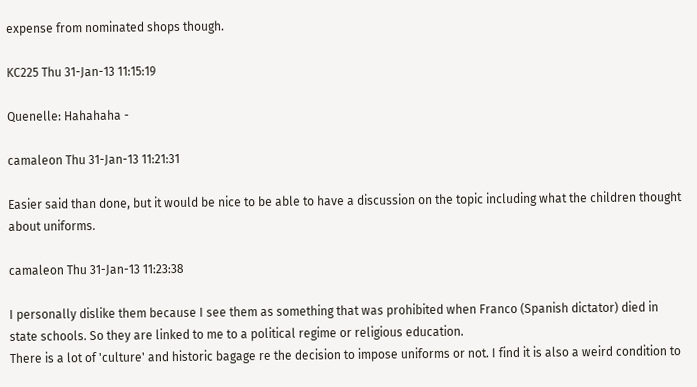expense from nominated shops though.

KC225 Thu 31-Jan-13 11:15:19

Quenelle: Hahahaha -

camaleon Thu 31-Jan-13 11:21:31

Easier said than done, but it would be nice to be able to have a discussion on the topic including what the children thought about uniforms.

camaleon Thu 31-Jan-13 11:23:38

I personally dislike them because I see them as something that was prohibited when Franco (Spanish dictator) died in state schools. So they are linked to me to a political regime or religious education.
There is a lot of 'culture' and historic bagage re the decision to impose uniforms or not. I find it is also a weird condition to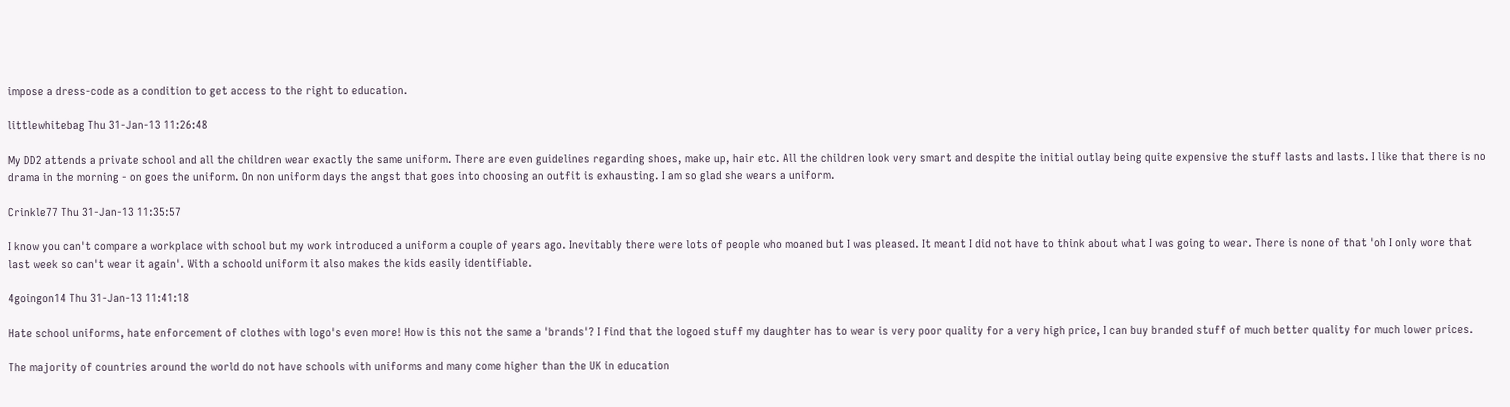impose a dress-code as a condition to get access to the right to education.

littlewhitebag Thu 31-Jan-13 11:26:48

My DD2 attends a private school and all the children wear exactly the same uniform. There are even guidelines regarding shoes, make up, hair etc. All the children look very smart and despite the initial outlay being quite expensive the stuff lasts and lasts. I like that there is no drama in the morning - on goes the uniform. On non uniform days the angst that goes into choosing an outfit is exhausting. I am so glad she wears a uniform.

Crinkle77 Thu 31-Jan-13 11:35:57

I know you can't compare a workplace with school but my work introduced a uniform a couple of years ago. Inevitably there were lots of people who moaned but I was pleased. It meant I did not have to think about what I was going to wear. There is none of that 'oh I only wore that last week so can't wear it again'. With a schoold uniform it also makes the kids easily identifiable.

4goingon14 Thu 31-Jan-13 11:41:18

Hate school uniforms, hate enforcement of clothes with logo's even more! How is this not the same a 'brands'? I find that the logoed stuff my daughter has to wear is very poor quality for a very high price, I can buy branded stuff of much better quality for much lower prices.

The majority of countries around the world do not have schools with uniforms and many come higher than the UK in education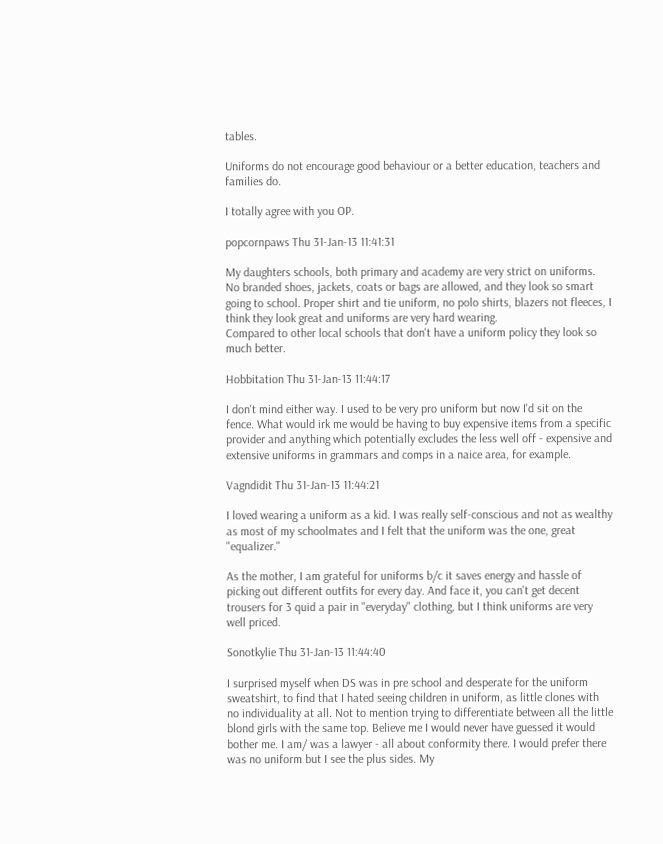tables.

Uniforms do not encourage good behaviour or a better education, teachers and families do.

I totally agree with you OP.

popcornpaws Thu 31-Jan-13 11:41:31

My daughters schools, both primary and academy are very strict on uniforms. No branded shoes, jackets, coats or bags are allowed, and they look so smart going to school. Proper shirt and tie uniform, no polo shirts, blazers not fleeces, I think they look great and uniforms are very hard wearing.
Compared to other local schools that don't have a uniform policy they look so much better.

Hobbitation Thu 31-Jan-13 11:44:17

I don't mind either way. I used to be very pro uniform but now I'd sit on the fence. What would irk me would be having to buy expensive items from a specific provider and anything which potentially excludes the less well off - expensive and extensive uniforms in grammars and comps in a naice area, for example.

Vagndidit Thu 31-Jan-13 11:44:21

I loved wearing a uniform as a kid. I was really self-conscious and not as wealthy as most of my schoolmates and I felt that the uniform was the one, great "equalizer."

As the mother, I am grateful for uniforms b/c it saves energy and hassle of picking out different outfits for every day. And face it, you can't get decent trousers for 3 quid a pair in "everyday" clothing, but I think uniforms are very well priced.

Sonotkylie Thu 31-Jan-13 11:44:40

I surprised myself when DS was in pre school and desperate for the uniform sweatshirt, to find that I hated seeing children in uniform, as little clones with no individuality at all. Not to mention trying to differentiate between all the little blond girls with the same top. Believe me I would never have guessed it would bother me. I am/ was a lawyer - all about conformity there. I would prefer there was no uniform but I see the plus sides. My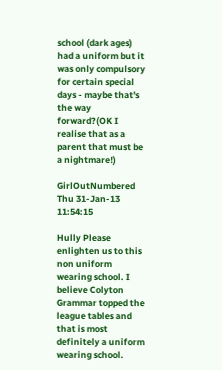school (dark ages) had a uniform but it was only compulsory for certain special days - maybe that's the way forward?(OK I realise that as a parent that must be a nightmare!)

GirlOutNumbered Thu 31-Jan-13 11:54:15

Hully Please enlighten us to this non uniform wearing school. I believe Colyton Grammar topped the league tables and that is most definitely a uniform wearing school.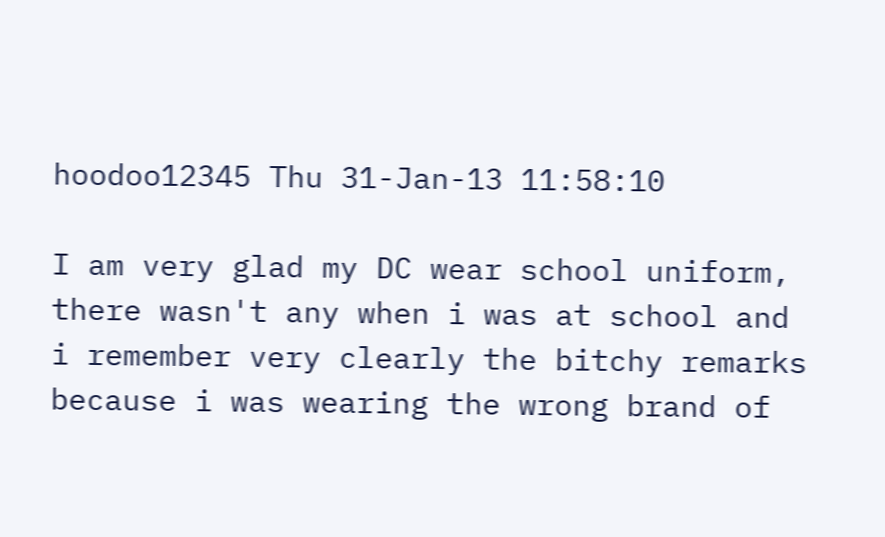hoodoo12345 Thu 31-Jan-13 11:58:10

I am very glad my DC wear school uniform, there wasn't any when i was at school and i remember very clearly the bitchy remarks because i was wearing the wrong brand of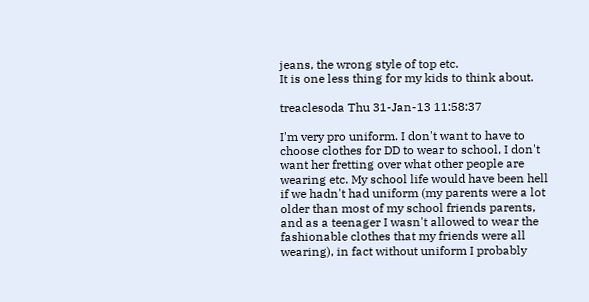jeans, the wrong style of top etc.
It is one less thing for my kids to think about.

treaclesoda Thu 31-Jan-13 11:58:37

I'm very pro uniform. I don't want to have to choose clothes for DD to wear to school, I don't want her fretting over what other people are wearing etc. My school life would have been hell if we hadn't had uniform (my parents were a lot older than most of my school friends parents, and as a teenager I wasn't allowed to wear the fashionable clothes that my friends were all wearing), in fact without uniform I probably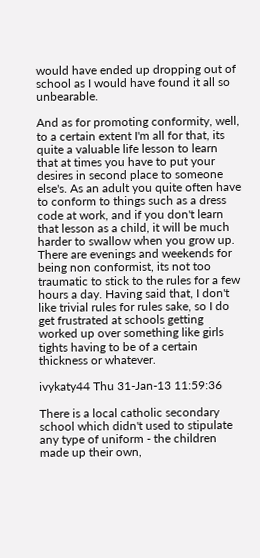would have ended up dropping out of school as I would have found it all so unbearable.

And as for promoting conformity, well, to a certain extent I'm all for that, its quite a valuable life lesson to learn that at times you have to put your desires in second place to someone else's. As an adult you quite often have to conform to things such as a dress code at work, and if you don't learn that lesson as a child, it will be much harder to swallow when you grow up. There are evenings and weekends for being non conformist, its not too traumatic to stick to the rules for a few hours a day. Having said that, I don't like trivial rules for rules sake, so I do get frustrated at schools getting worked up over something like girls tights having to be of a certain thickness or whatever.

ivykaty44 Thu 31-Jan-13 11:59:36

There is a local catholic secondary school which didn't used to stipulate any type of uniform - the children made up their own,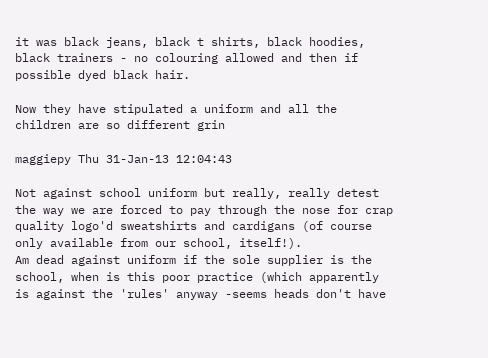it was black jeans, black t shirts, black hoodies, black trainers - no colouring allowed and then if possible dyed black hair.

Now they have stipulated a uniform and all the children are so different grin

maggiepy Thu 31-Jan-13 12:04:43

Not against school uniform but really, really detest the way we are forced to pay through the nose for crap quality logo'd sweatshirts and cardigans (of course only available from our school, itself!).
Am dead against uniform if the sole supplier is the school, when is this poor practice (which apparently is against the 'rules' anyway -seems heads don't have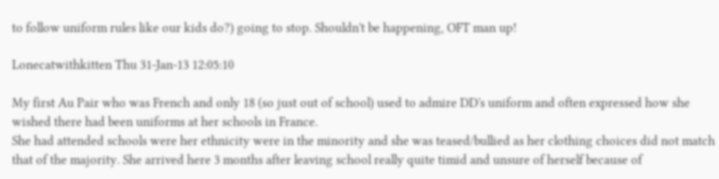to follow uniform rules like our kids do?) going to stop. Shouldn't be happening, OFT man up!

Lonecatwithkitten Thu 31-Jan-13 12:05:10

My first Au Pair who was French and only 18 (so just out of school) used to admire DD's uniform and often expressed how she wished there had been uniforms at her schools in France.
She had attended schools were her ethnicity were in the minority and she was teased/bullied as her clothing choices did not match that of the majority. She arrived here 3 months after leaving school really quite timid and unsure of herself because of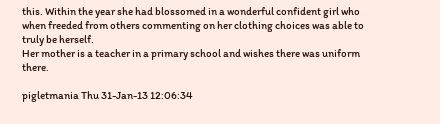this. Within the year she had blossomed in a wonderful confident girl who when freeded from others commenting on her clothing choices was able to truly be herself.
Her mother is a teacher in a primary school and wishes there was uniform there.

pigletmania Thu 31-Jan-13 12:06:34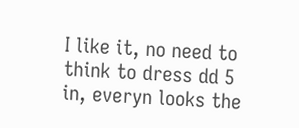I like it, no need to think to dress dd 5 in, everyn looks the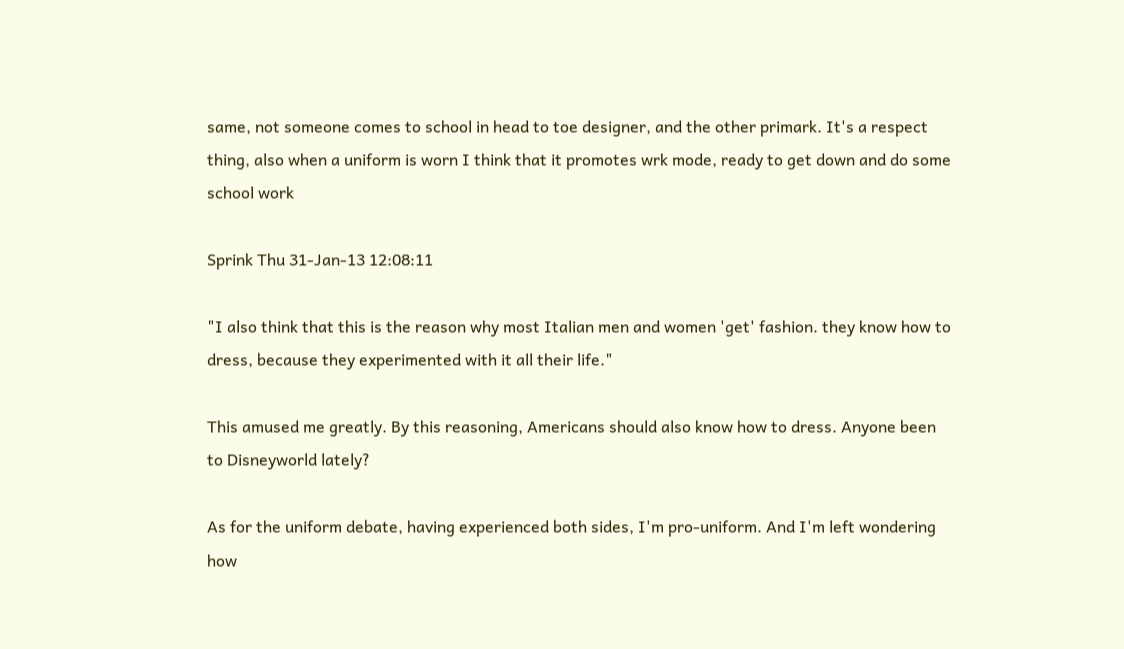same, not someone comes to school in head to toe designer, and the other primark. It's a respect thing, also when a uniform is worn I think that it promotes wrk mode, ready to get down and do some school work

Sprink Thu 31-Jan-13 12:08:11

"I also think that this is the reason why most Italian men and women 'get' fashion. they know how to dress, because they experimented with it all their life."

This amused me greatly. By this reasoning, Americans should also know how to dress. Anyone been to Disneyworld lately?

As for the uniform debate, having experienced both sides, I'm pro-uniform. And I'm left wondering how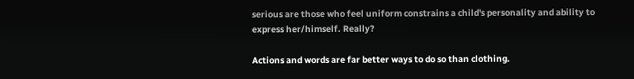serious are those who feel uniform constrains a child's personality and ability to express her/himself. Really?

Actions and words are far better ways to do so than clothing.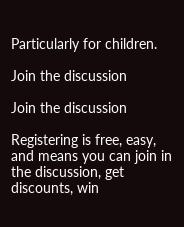Particularly for children.

Join the discussion

Join the discussion

Registering is free, easy, and means you can join in the discussion, get discounts, win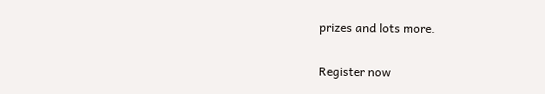prizes and lots more.

Register now